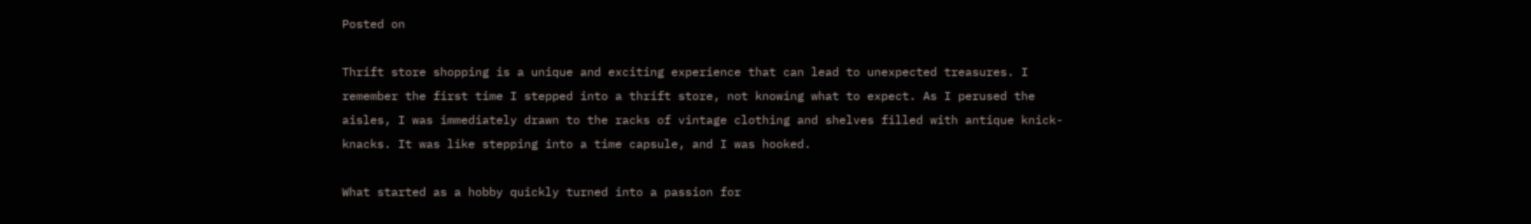Posted on

Thrift store shopping is a unique and exciting experience that can lead to unexpected treasures. I remember the first time I stepped into a thrift store, not knowing what to expect. As I perused the aisles, I was immediately drawn to the racks of vintage clothing and shelves filled with antique knick-knacks. It was like stepping into a time capsule, and I was hooked.

What started as a hobby quickly turned into a passion for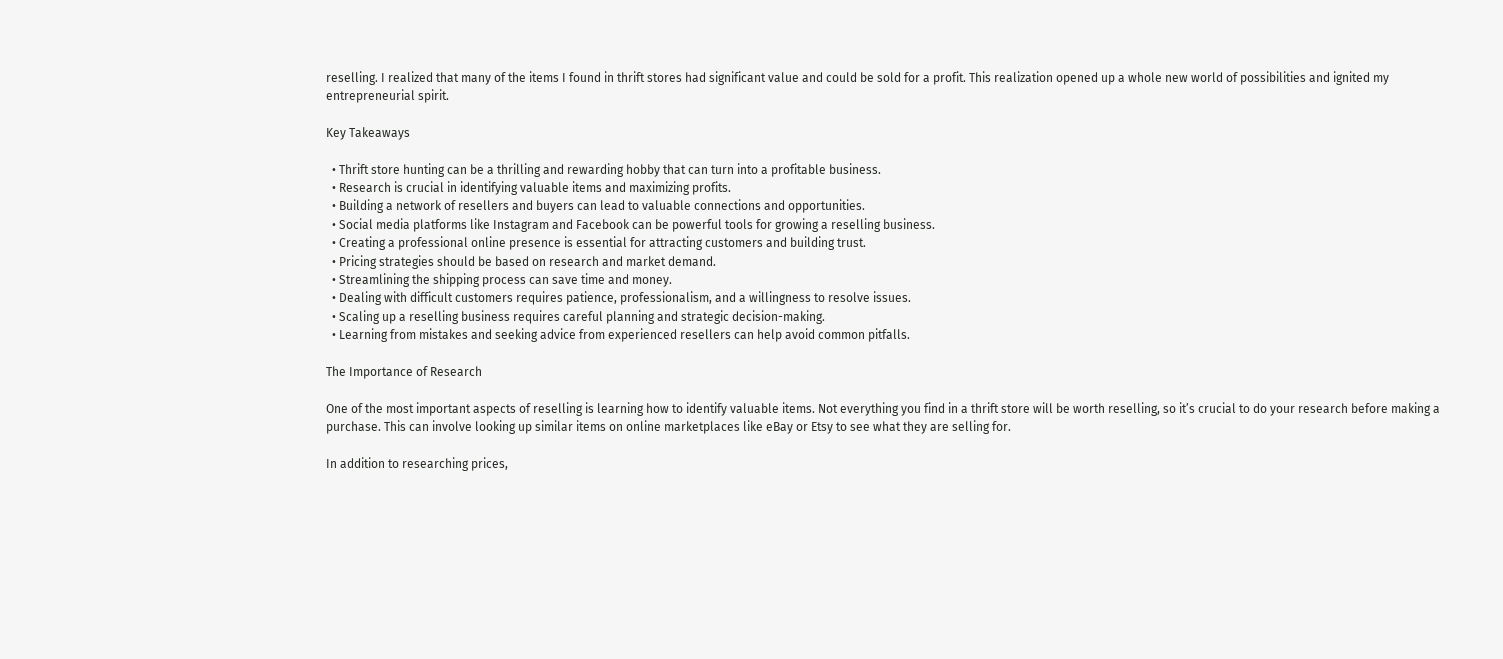reselling. I realized that many of the items I found in thrift stores had significant value and could be sold for a profit. This realization opened up a whole new world of possibilities and ignited my entrepreneurial spirit.

Key Takeaways

  • Thrift store hunting can be a thrilling and rewarding hobby that can turn into a profitable business.
  • Research is crucial in identifying valuable items and maximizing profits.
  • Building a network of resellers and buyers can lead to valuable connections and opportunities.
  • Social media platforms like Instagram and Facebook can be powerful tools for growing a reselling business.
  • Creating a professional online presence is essential for attracting customers and building trust.
  • Pricing strategies should be based on research and market demand.
  • Streamlining the shipping process can save time and money.
  • Dealing with difficult customers requires patience, professionalism, and a willingness to resolve issues.
  • Scaling up a reselling business requires careful planning and strategic decision-making.
  • Learning from mistakes and seeking advice from experienced resellers can help avoid common pitfalls.

The Importance of Research

One of the most important aspects of reselling is learning how to identify valuable items. Not everything you find in a thrift store will be worth reselling, so it’s crucial to do your research before making a purchase. This can involve looking up similar items on online marketplaces like eBay or Etsy to see what they are selling for.

In addition to researching prices,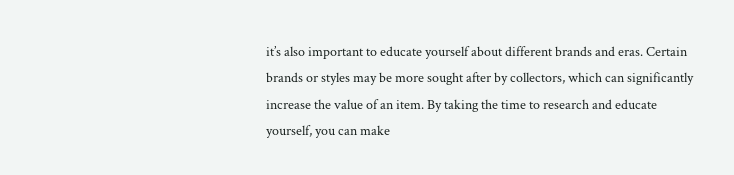it’s also important to educate yourself about different brands and eras. Certain brands or styles may be more sought after by collectors, which can significantly increase the value of an item. By taking the time to research and educate yourself, you can make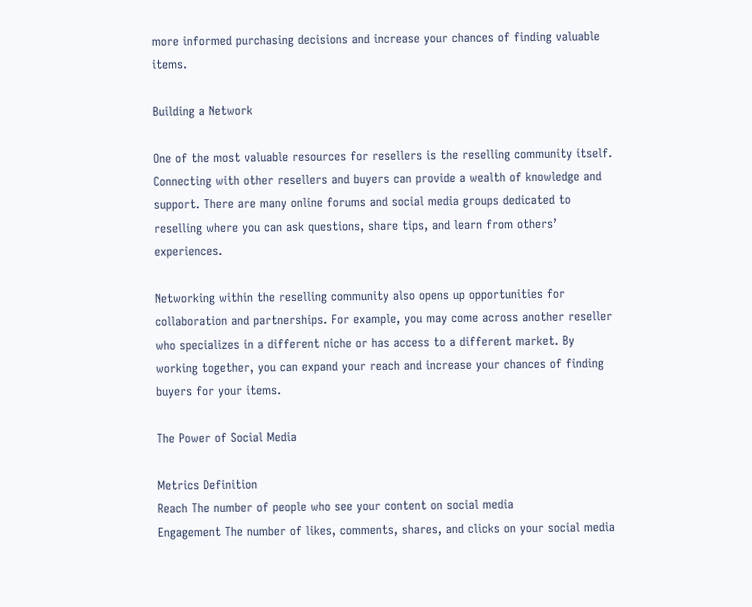more informed purchasing decisions and increase your chances of finding valuable items.

Building a Network

One of the most valuable resources for resellers is the reselling community itself. Connecting with other resellers and buyers can provide a wealth of knowledge and support. There are many online forums and social media groups dedicated to reselling where you can ask questions, share tips, and learn from others’ experiences.

Networking within the reselling community also opens up opportunities for collaboration and partnerships. For example, you may come across another reseller who specializes in a different niche or has access to a different market. By working together, you can expand your reach and increase your chances of finding buyers for your items.

The Power of Social Media

Metrics Definition
Reach The number of people who see your content on social media
Engagement The number of likes, comments, shares, and clicks on your social media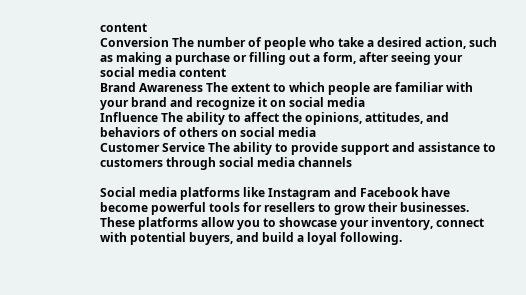content
Conversion The number of people who take a desired action, such as making a purchase or filling out a form, after seeing your social media content
Brand Awareness The extent to which people are familiar with your brand and recognize it on social media
Influence The ability to affect the opinions, attitudes, and behaviors of others on social media
Customer Service The ability to provide support and assistance to customers through social media channels

Social media platforms like Instagram and Facebook have become powerful tools for resellers to grow their businesses. These platforms allow you to showcase your inventory, connect with potential buyers, and build a loyal following.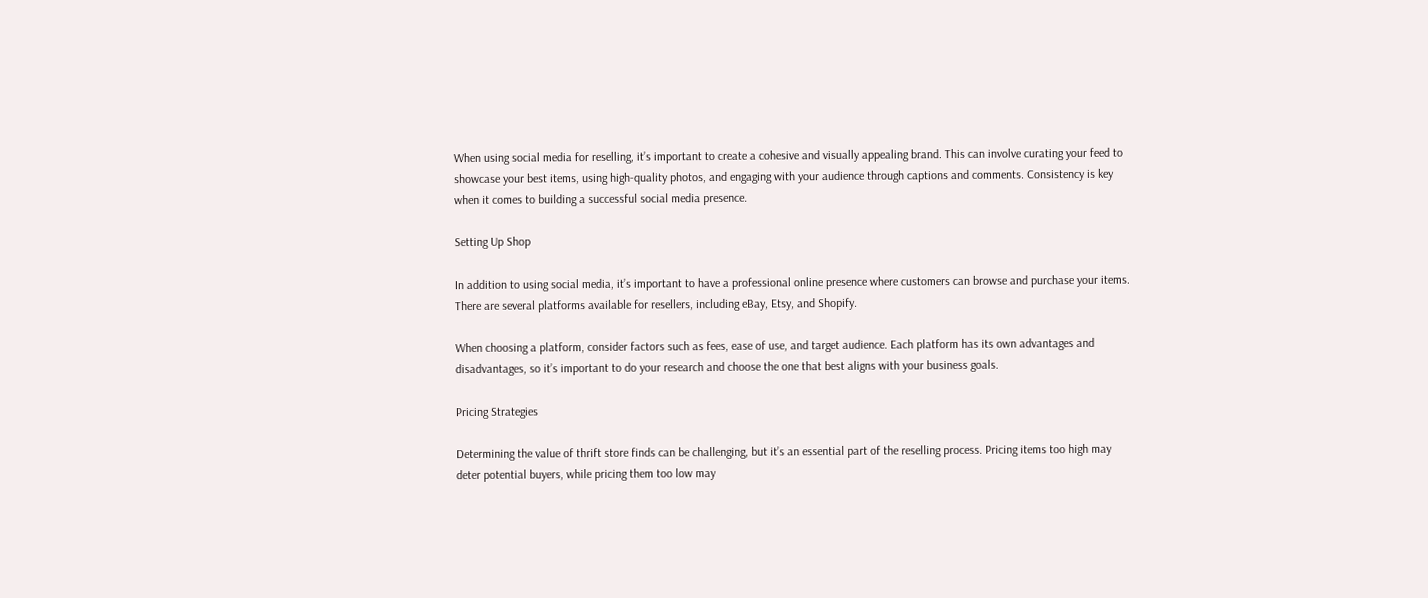When using social media for reselling, it’s important to create a cohesive and visually appealing brand. This can involve curating your feed to showcase your best items, using high-quality photos, and engaging with your audience through captions and comments. Consistency is key when it comes to building a successful social media presence.

Setting Up Shop

In addition to using social media, it’s important to have a professional online presence where customers can browse and purchase your items. There are several platforms available for resellers, including eBay, Etsy, and Shopify.

When choosing a platform, consider factors such as fees, ease of use, and target audience. Each platform has its own advantages and disadvantages, so it’s important to do your research and choose the one that best aligns with your business goals.

Pricing Strategies

Determining the value of thrift store finds can be challenging, but it’s an essential part of the reselling process. Pricing items too high may deter potential buyers, while pricing them too low may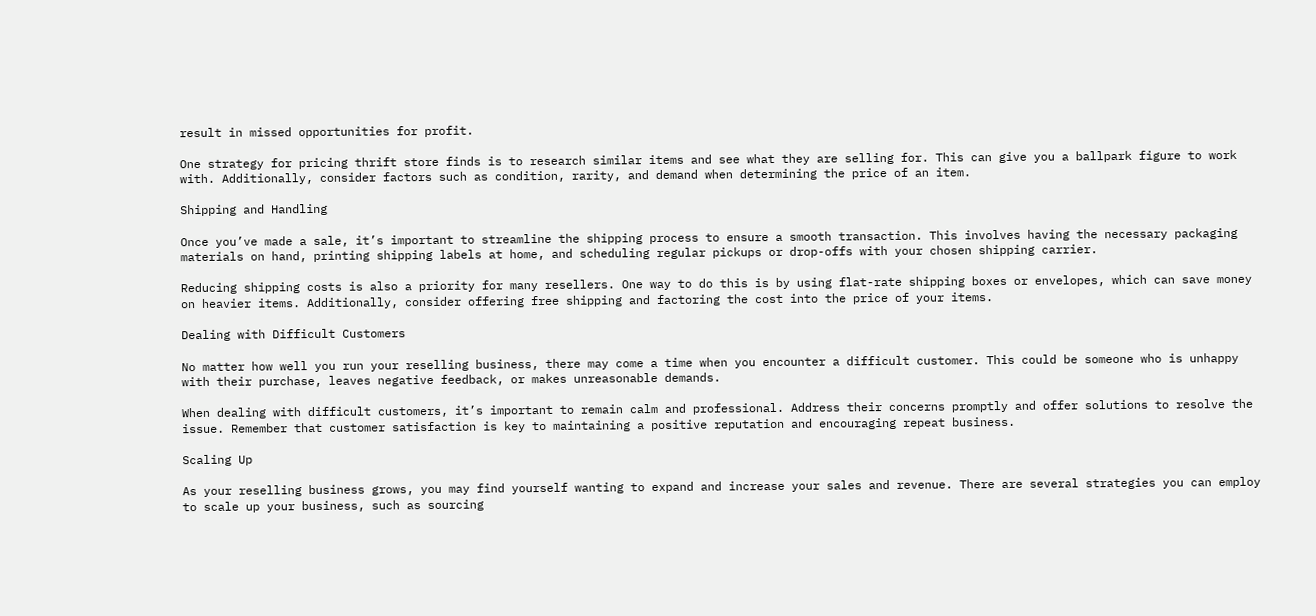result in missed opportunities for profit.

One strategy for pricing thrift store finds is to research similar items and see what they are selling for. This can give you a ballpark figure to work with. Additionally, consider factors such as condition, rarity, and demand when determining the price of an item.

Shipping and Handling

Once you’ve made a sale, it’s important to streamline the shipping process to ensure a smooth transaction. This involves having the necessary packaging materials on hand, printing shipping labels at home, and scheduling regular pickups or drop-offs with your chosen shipping carrier.

Reducing shipping costs is also a priority for many resellers. One way to do this is by using flat-rate shipping boxes or envelopes, which can save money on heavier items. Additionally, consider offering free shipping and factoring the cost into the price of your items.

Dealing with Difficult Customers

No matter how well you run your reselling business, there may come a time when you encounter a difficult customer. This could be someone who is unhappy with their purchase, leaves negative feedback, or makes unreasonable demands.

When dealing with difficult customers, it’s important to remain calm and professional. Address their concerns promptly and offer solutions to resolve the issue. Remember that customer satisfaction is key to maintaining a positive reputation and encouraging repeat business.

Scaling Up

As your reselling business grows, you may find yourself wanting to expand and increase your sales and revenue. There are several strategies you can employ to scale up your business, such as sourcing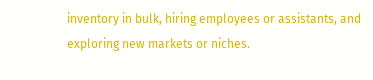inventory in bulk, hiring employees or assistants, and exploring new markets or niches.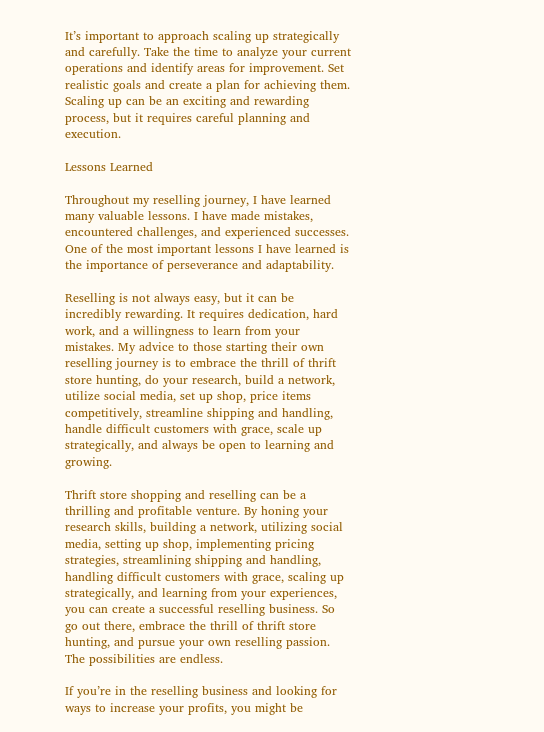It’s important to approach scaling up strategically and carefully. Take the time to analyze your current operations and identify areas for improvement. Set realistic goals and create a plan for achieving them. Scaling up can be an exciting and rewarding process, but it requires careful planning and execution.

Lessons Learned

Throughout my reselling journey, I have learned many valuable lessons. I have made mistakes, encountered challenges, and experienced successes. One of the most important lessons I have learned is the importance of perseverance and adaptability.

Reselling is not always easy, but it can be incredibly rewarding. It requires dedication, hard work, and a willingness to learn from your mistakes. My advice to those starting their own reselling journey is to embrace the thrill of thrift store hunting, do your research, build a network, utilize social media, set up shop, price items competitively, streamline shipping and handling, handle difficult customers with grace, scale up strategically, and always be open to learning and growing.

Thrift store shopping and reselling can be a thrilling and profitable venture. By honing your research skills, building a network, utilizing social media, setting up shop, implementing pricing strategies, streamlining shipping and handling, handling difficult customers with grace, scaling up strategically, and learning from your experiences, you can create a successful reselling business. So go out there, embrace the thrill of thrift store hunting, and pursue your own reselling passion. The possibilities are endless.

If you’re in the reselling business and looking for ways to increase your profits, you might be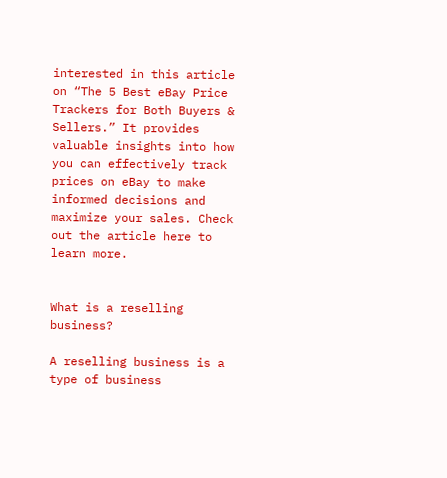interested in this article on “The 5 Best eBay Price Trackers for Both Buyers & Sellers.” It provides valuable insights into how you can effectively track prices on eBay to make informed decisions and maximize your sales. Check out the article here to learn more.


What is a reselling business?

A reselling business is a type of business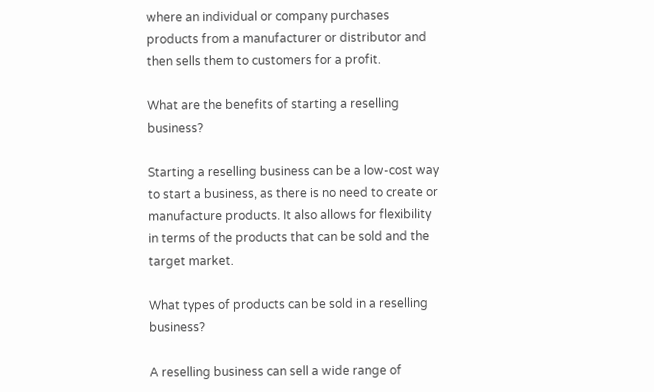where an individual or company purchases products from a manufacturer or distributor and then sells them to customers for a profit.

What are the benefits of starting a reselling business?

Starting a reselling business can be a low-cost way to start a business, as there is no need to create or manufacture products. It also allows for flexibility in terms of the products that can be sold and the target market.

What types of products can be sold in a reselling business?

A reselling business can sell a wide range of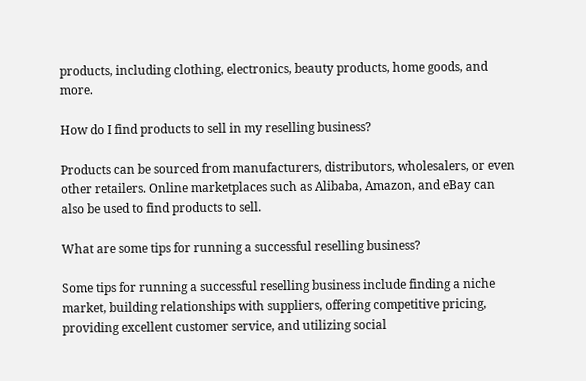products, including clothing, electronics, beauty products, home goods, and more.

How do I find products to sell in my reselling business?

Products can be sourced from manufacturers, distributors, wholesalers, or even other retailers. Online marketplaces such as Alibaba, Amazon, and eBay can also be used to find products to sell.

What are some tips for running a successful reselling business?

Some tips for running a successful reselling business include finding a niche market, building relationships with suppliers, offering competitive pricing, providing excellent customer service, and utilizing social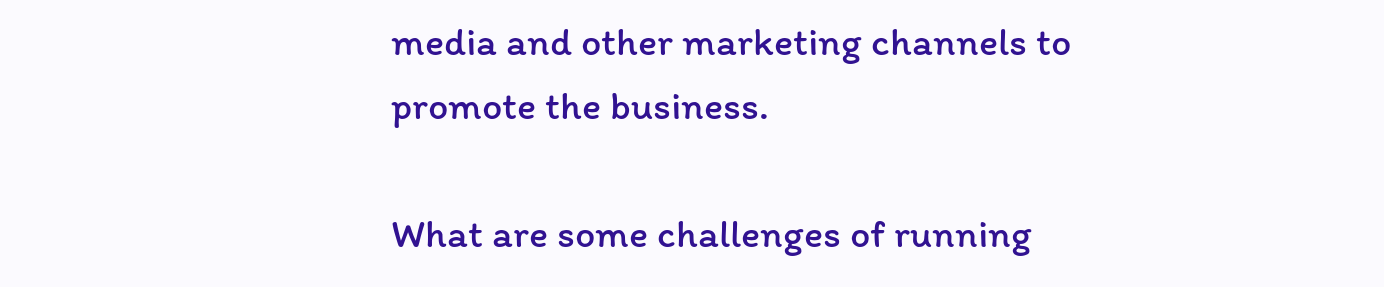media and other marketing channels to promote the business.

What are some challenges of running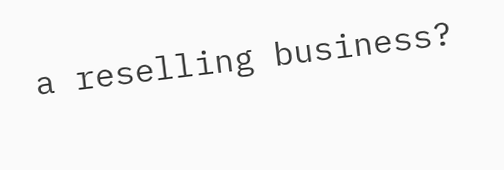a reselling business?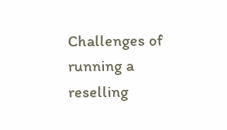Challenges of running a reselling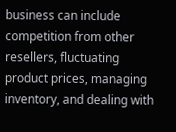business can include competition from other resellers, fluctuating product prices, managing inventory, and dealing with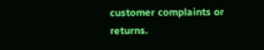customer complaints or returns.